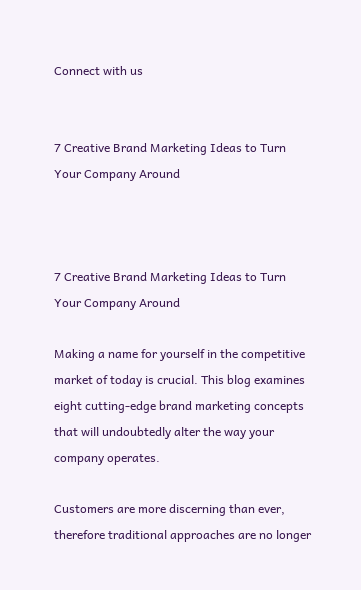Connect with us


7 Creative Brand Marketing Ideas to Turn Your Company Around



7 Creative Brand Marketing Ideas to Turn Your Company Around

Making a name for yourself in the competitive market of today is crucial. This blog examines eight cutting-edge brand marketing concepts that will undoubtedly alter the way your company operates.

Customers are more discerning than ever, therefore traditional approaches are no longer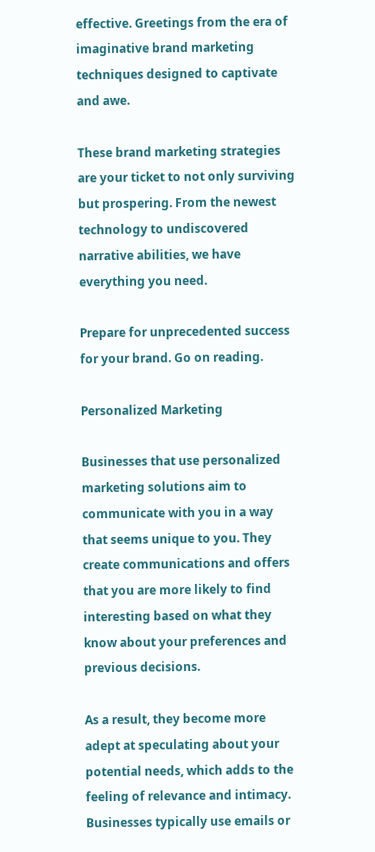effective. Greetings from the era of imaginative brand marketing techniques designed to captivate and awe.

These brand marketing strategies are your ticket to not only surviving but prospering. From the newest technology to undiscovered narrative abilities, we have everything you need.

Prepare for unprecedented success for your brand. Go on reading.

Personalized Marketing

Businesses that use personalized marketing solutions aim to communicate with you in a way that seems unique to you. They create communications and offers that you are more likely to find interesting based on what they know about your preferences and previous decisions.

As a result, they become more adept at speculating about your potential needs, which adds to the feeling of relevance and intimacy. Businesses typically use emails or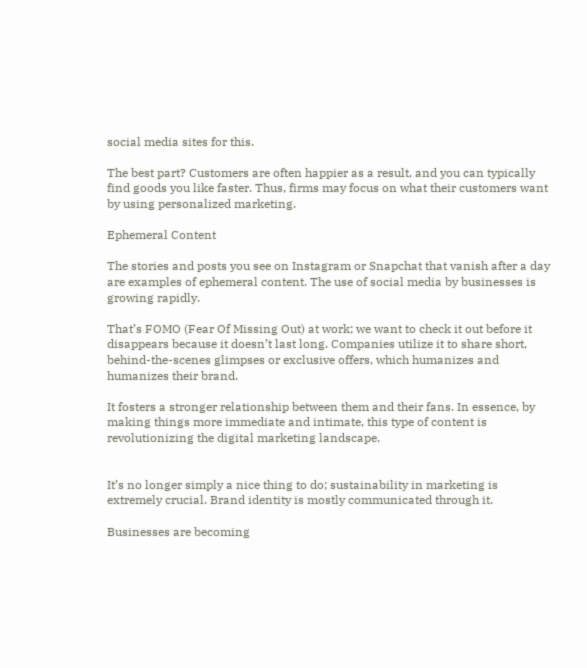social media sites for this.

The best part? Customers are often happier as a result, and you can typically find goods you like faster. Thus, firms may focus on what their customers want by using personalized marketing.

Ephemeral Content

The stories and posts you see on Instagram or Snapchat that vanish after a day are examples of ephemeral content. The use of social media by businesses is growing rapidly.

That’s FOMO (Fear Of Missing Out) at work; we want to check it out before it disappears because it doesn’t last long. Companies utilize it to share short, behind-the-scenes glimpses or exclusive offers, which humanizes and humanizes their brand.

It fosters a stronger relationship between them and their fans. In essence, by making things more immediate and intimate, this type of content is revolutionizing the digital marketing landscape.


It’s no longer simply a nice thing to do; sustainability in marketing is extremely crucial. Brand identity is mostly communicated through it.

Businesses are becoming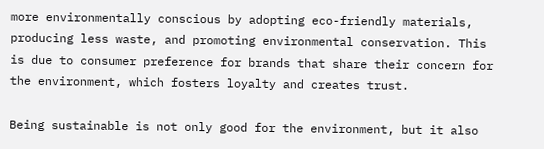more environmentally conscious by adopting eco-friendly materials, producing less waste, and promoting environmental conservation. This is due to consumer preference for brands that share their concern for the environment, which fosters loyalty and creates trust.

Being sustainable is not only good for the environment, but it also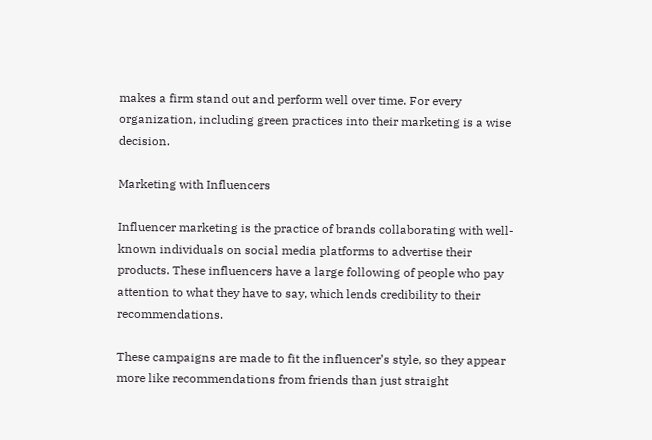makes a firm stand out and perform well over time. For every organization, including green practices into their marketing is a wise decision.

Marketing with Influencers

Influencer marketing is the practice of brands collaborating with well-known individuals on social media platforms to advertise their products. These influencers have a large following of people who pay attention to what they have to say, which lends credibility to their recommendations.

These campaigns are made to fit the influencer’s style, so they appear more like recommendations from friends than just straight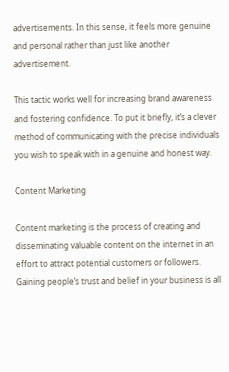advertisements. In this sense, it feels more genuine and personal rather than just like another advertisement.

This tactic works well for increasing brand awareness and fostering confidence. To put it briefly, it’s a clever method of communicating with the precise individuals you wish to speak with in a genuine and honest way.

Content Marketing

Content marketing is the process of creating and disseminating valuable content on the internet in an effort to attract potential customers or followers. Gaining people’s trust and belief in your business is all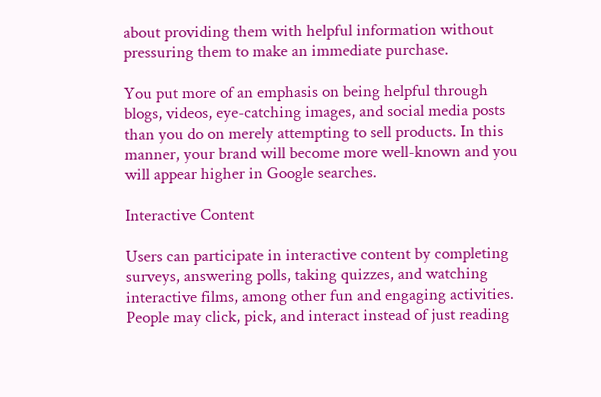about providing them with helpful information without pressuring them to make an immediate purchase.

You put more of an emphasis on being helpful through blogs, videos, eye-catching images, and social media posts than you do on merely attempting to sell products. In this manner, your brand will become more well-known and you will appear higher in Google searches.

Interactive Content

Users can participate in interactive content by completing surveys, answering polls, taking quizzes, and watching interactive films, among other fun and engaging activities. People may click, pick, and interact instead of just reading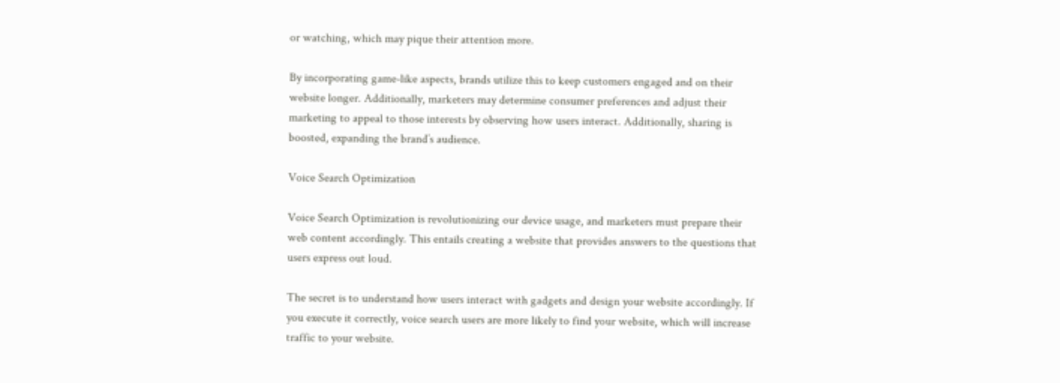or watching, which may pique their attention more.

By incorporating game-like aspects, brands utilize this to keep customers engaged and on their website longer. Additionally, marketers may determine consumer preferences and adjust their marketing to appeal to those interests by observing how users interact. Additionally, sharing is boosted, expanding the brand’s audience.

Voice Search Optimization

Voice Search Optimization is revolutionizing our device usage, and marketers must prepare their web content accordingly. This entails creating a website that provides answers to the questions that users express out loud.

The secret is to understand how users interact with gadgets and design your website accordingly. If you execute it correctly, voice search users are more likely to find your website, which will increase traffic to your website.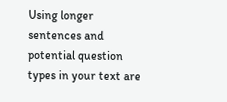Using longer sentences and potential question types in your text are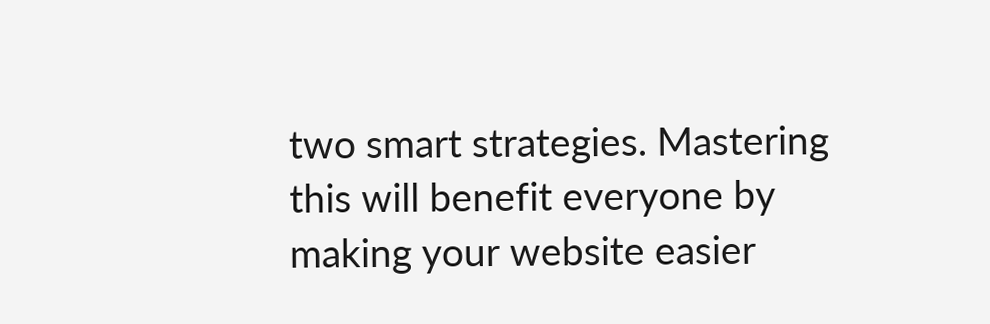two smart strategies. Mastering this will benefit everyone by making your website easier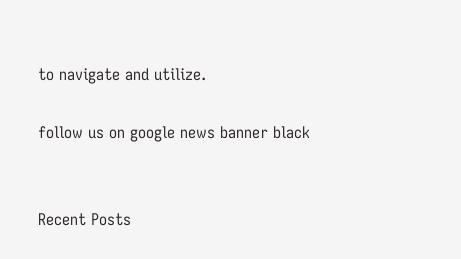to navigate and utilize.

follow us on google news banner black


Recent Posts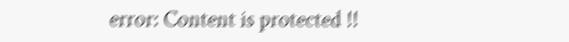error: Content is protected !!